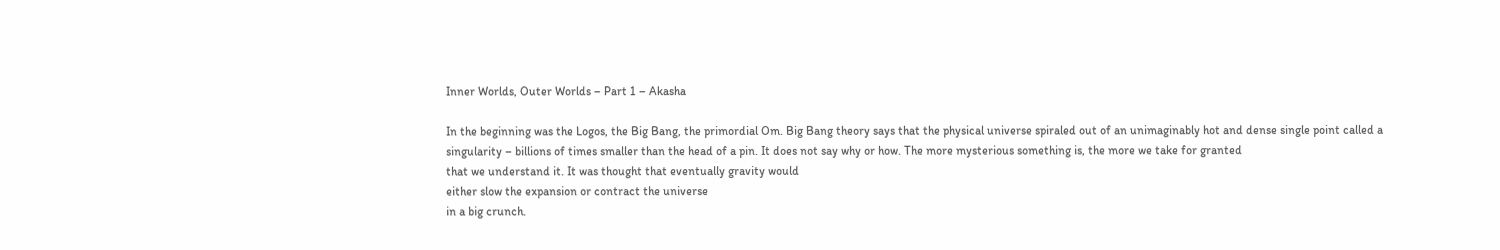Inner Worlds, Outer Worlds – Part 1 – Akasha

In the beginning was the Logos, the Big Bang, the primordial Om. Big Bang theory says that the physical universe spiraled out of an unimaginably hot and dense single point called a singularity – billions of times smaller than the head of a pin. It does not say why or how. The more mysterious something is, the more we take for granted
that we understand it. It was thought that eventually gravity would
either slow the expansion or contract the universe
in a big crunch.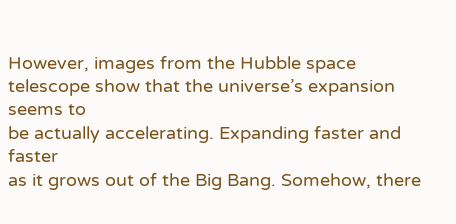However, images from the Hubble space
telescope show that the universe’s expansion seems to
be actually accelerating. Expanding faster and faster
as it grows out of the Big Bang. Somehow, there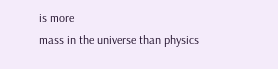is more
mass in the universe than physics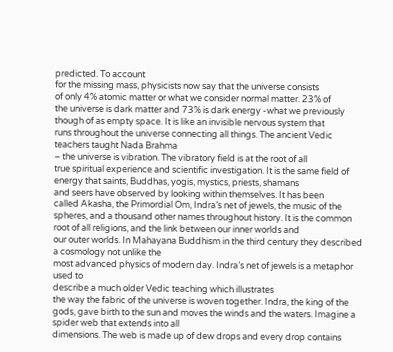predicted. To account
for the missing mass, physicists now say that the universe consists
of only 4% atomic matter or what we consider normal matter. 23% of
the universe is dark matter and 73% is dark energy -what we previously
though of as empty space. It is like an invisible nervous system that
runs throughout the universe connecting all things. The ancient Vedic teachers taught Nada Brahma
– the universe is vibration. The vibratory field is at the root of all
true spiritual experience and scientific investigation. It is the same field of energy that saints, Buddhas, yogis, mystics, priests, shamans
and seers have observed by looking within themselves. It has been
called Akasha, the Primordial Om, Indra’s net of jewels, the music of the spheres, and a thousand other names throughout history. It is the common root of all religions, and the link between our inner worlds and
our outer worlds. In Mahayana Buddhism in the third century they described a cosmology not unlike the
most advanced physics of modern day. Indra’s net of jewels is a metaphor used to
describe a much older Vedic teaching which illustrates
the way the fabric of the universe is woven together. Indra, the king of the gods, gave birth to the sun and moves the winds and the waters. Imagine a spider web that extends into all
dimensions. The web is made up of dew drops and every drop contains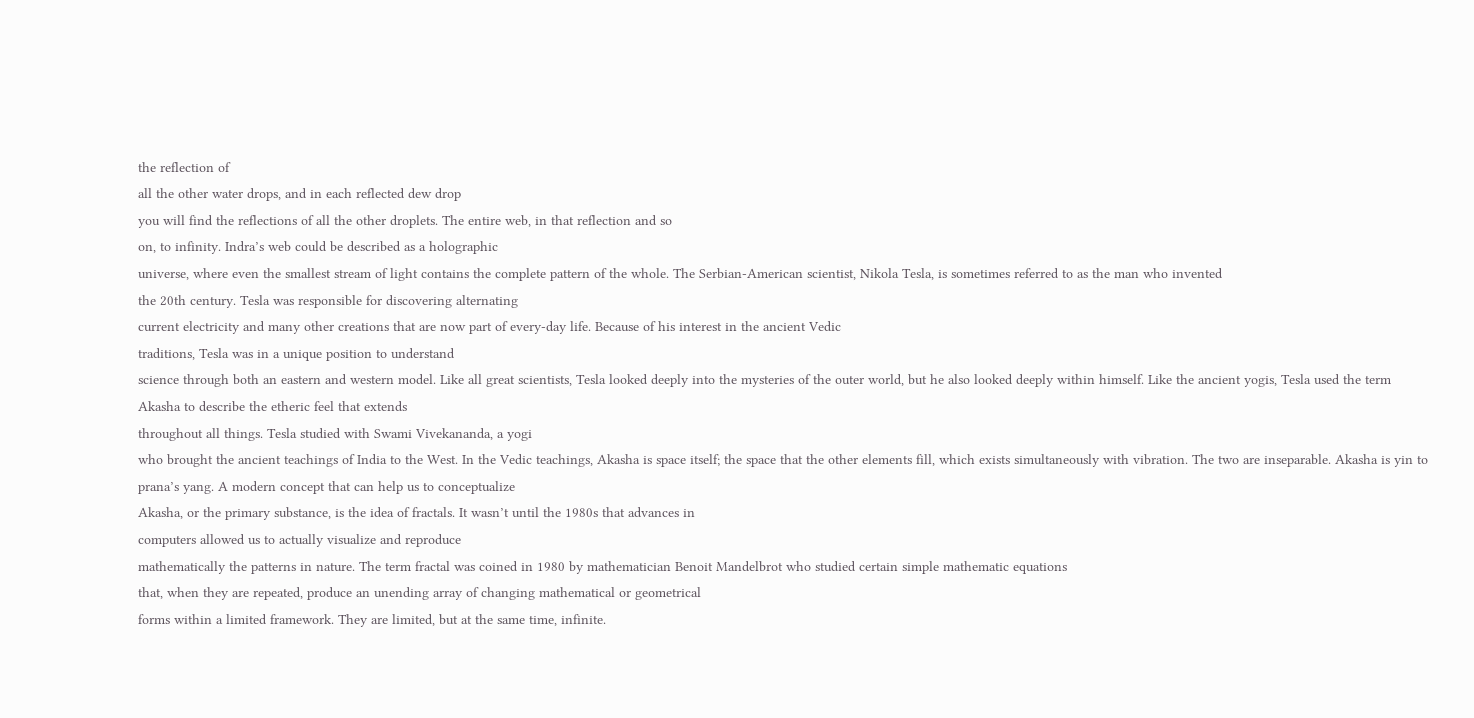the reflection of
all the other water drops, and in each reflected dew drop
you will find the reflections of all the other droplets. The entire web, in that reflection and so
on, to infinity. Indra’s web could be described as a holographic
universe, where even the smallest stream of light contains the complete pattern of the whole. The Serbian-American scientist, Nikola Tesla, is sometimes referred to as the man who invented
the 20th century. Tesla was responsible for discovering alternating
current electricity and many other creations that are now part of every-day life. Because of his interest in the ancient Vedic
traditions, Tesla was in a unique position to understand
science through both an eastern and western model. Like all great scientists, Tesla looked deeply into the mysteries of the outer world, but he also looked deeply within himself. Like the ancient yogis, Tesla used the term
Akasha to describe the etheric feel that extends
throughout all things. Tesla studied with Swami Vivekananda, a yogi
who brought the ancient teachings of India to the West. In the Vedic teachings, Akasha is space itself; the space that the other elements fill, which exists simultaneously with vibration. The two are inseparable. Akasha is yin to
prana’s yang. A modern concept that can help us to conceptualize
Akasha, or the primary substance, is the idea of fractals. It wasn’t until the 1980s that advances in
computers allowed us to actually visualize and reproduce
mathematically the patterns in nature. The term fractal was coined in 1980 by mathematician Benoit Mandelbrot who studied certain simple mathematic equations
that, when they are repeated, produce an unending array of changing mathematical or geometrical
forms within a limited framework. They are limited, but at the same time, infinite.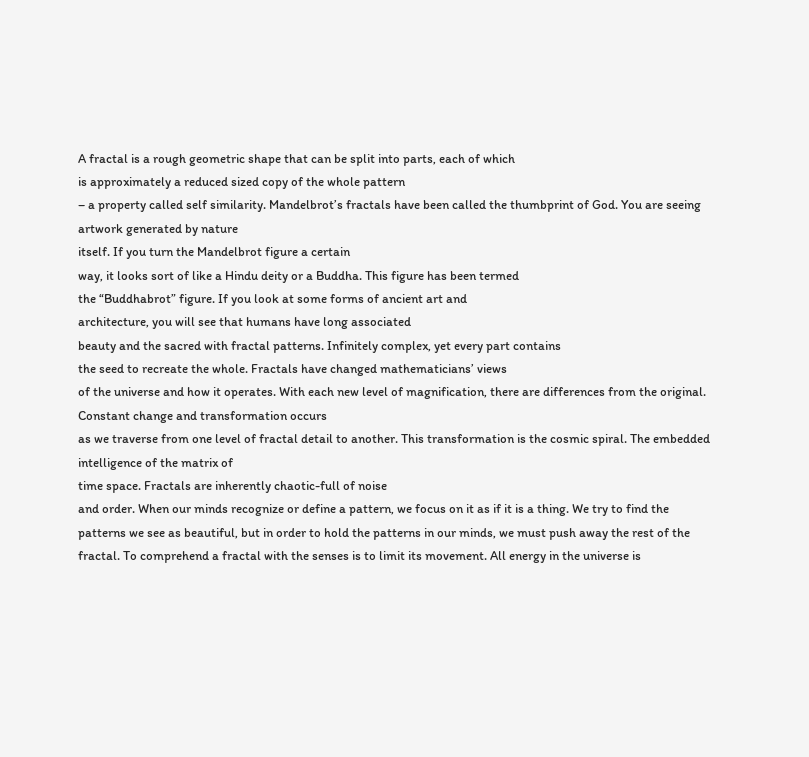A fractal is a rough geometric shape that can be split into parts, each of which
is approximately a reduced sized copy of the whole pattern
– a property called self similarity. Mandelbrot’s fractals have been called the thumbprint of God. You are seeing artwork generated by nature
itself. If you turn the Mandelbrot figure a certain
way, it looks sort of like a Hindu deity or a Buddha. This figure has been termed
the “Buddhabrot” figure. If you look at some forms of ancient art and
architecture, you will see that humans have long associated
beauty and the sacred with fractal patterns. Infinitely complex, yet every part contains
the seed to recreate the whole. Fractals have changed mathematicians’ views
of the universe and how it operates. With each new level of magnification, there are differences from the original. Constant change and transformation occurs
as we traverse from one level of fractal detail to another. This transformation is the cosmic spiral. The embedded intelligence of the matrix of
time space. Fractals are inherently chaotic-full of noise
and order. When our minds recognize or define a pattern, we focus on it as if it is a thing. We try to find the patterns we see as beautiful, but in order to hold the patterns in our minds, we must push away the rest of the fractal. To comprehend a fractal with the senses is to limit its movement. All energy in the universe is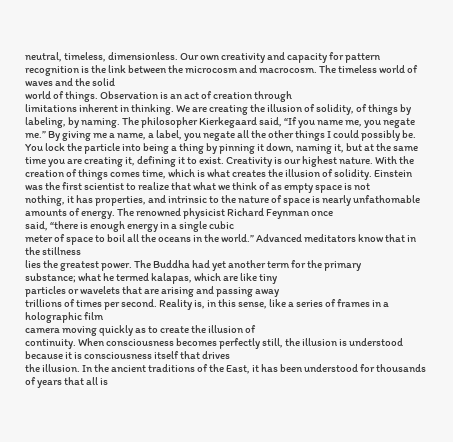neutral, timeless, dimensionless. Our own creativity and capacity for pattern
recognition is the link between the microcosm and macrocosm. The timeless world of waves and the solid
world of things. Observation is an act of creation through
limitations inherent in thinking. We are creating the illusion of solidity, of things by labeling, by naming. The philosopher Kierkegaard said, “If you name me, you negate me.” By giving me a name, a label, you negate all the other things I could possibly be. You lock the particle into being a thing by pinning it down, naming it, but at the same time you are creating it, defining it to exist. Creativity is our highest nature. With the creation of things comes time, which is what creates the illusion of solidity. Einstein was the first scientist to realize that what we think of as empty space is not
nothing, it has properties, and intrinsic to the nature of space is nearly unfathomable amounts of energy. The renowned physicist Richard Feynman once
said, “there is enough energy in a single cubic
meter of space to boil all the oceans in the world.” Advanced meditators know that in the stillness
lies the greatest power. The Buddha had yet another term for the primary
substance; what he termed kalapas, which are like tiny
particles or wavelets that are arising and passing away
trillions of times per second. Reality is, in this sense, like a series of frames in a holographic film
camera moving quickly as to create the illusion of
continuity. When consciousness becomes perfectly still, the illusion is understood because it is consciousness itself that drives
the illusion. In the ancient traditions of the East, it has been understood for thousands of years that all is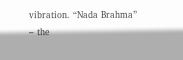vibration. “Nada Brahma” – the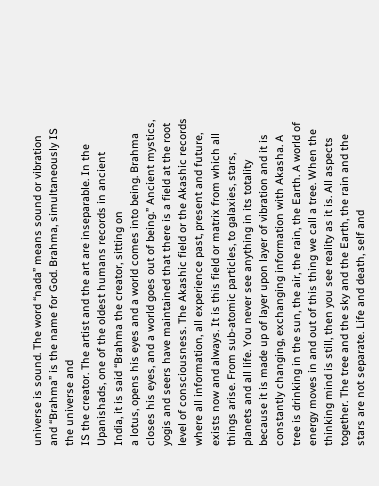universe is sound. The word “nada” means sound or vibration and “Brahma” is the name for God. Brahma, simultaneously IS the universe and
IS the creator. The artist and the art are inseparable. In the Upanishads, one of the oldest humans records in ancient
India, it is said “Brahma the creator, sitting on
a lotus, opens his eyes and a world comes into being. Brahma closes his eyes, and a world goes out of being.” Ancient mystics, yogis and seers have maintained that there is a field at the root level of consciousness. The Akashic field or the Akashic records where all information, all experience past, present and future, exists now and always. It is this field or matrix from which all things arise. From sub-atomic particles, to galaxies, stars, planets and all life. You never see anything in its totality because it is made up of layer upon layer of vibration and it is constantly changing, exchanging information with Akasha. A tree is drinking in the sun, the air, the rain, the Earth. A world of energy moves in and out of this thing we call a tree. When the thinking mind is still, then you see reality as it is. All aspects together. The tree and the sky and the Earth, the rain and the stars are not separate. Life and death, self and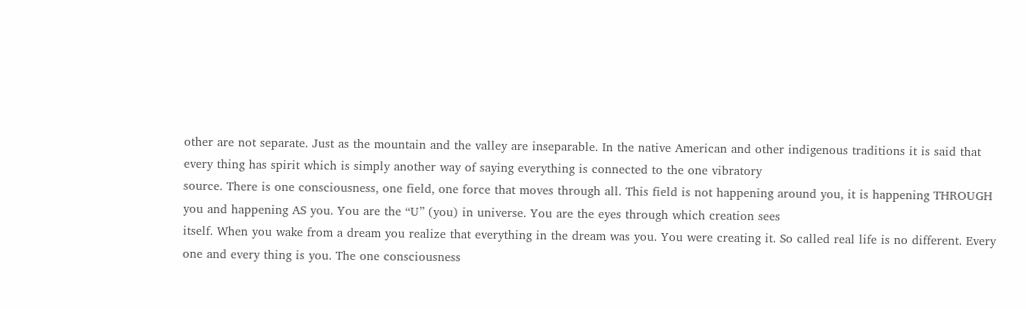other are not separate. Just as the mountain and the valley are inseparable. In the native American and other indigenous traditions it is said that every thing has spirit which is simply another way of saying everything is connected to the one vibratory
source. There is one consciousness, one field, one force that moves through all. This field is not happening around you, it is happening THROUGH you and happening AS you. You are the “U” (you) in universe. You are the eyes through which creation sees
itself. When you wake from a dream you realize that everything in the dream was you. You were creating it. So called real life is no different. Every one and every thing is you. The one consciousness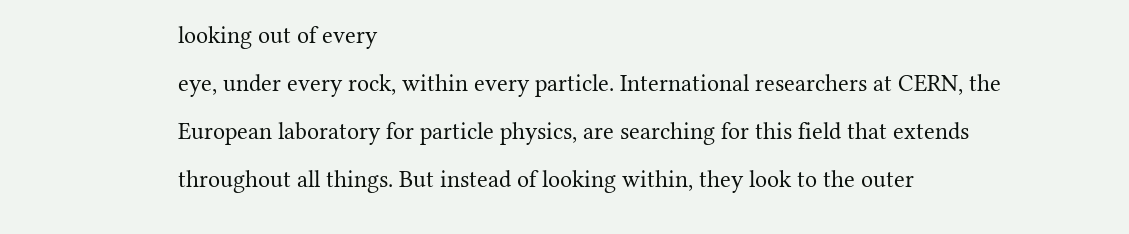looking out of every
eye, under every rock, within every particle. International researchers at CERN, the European laboratory for particle physics, are searching for this field that extends throughout all things. But instead of looking within, they look to the outer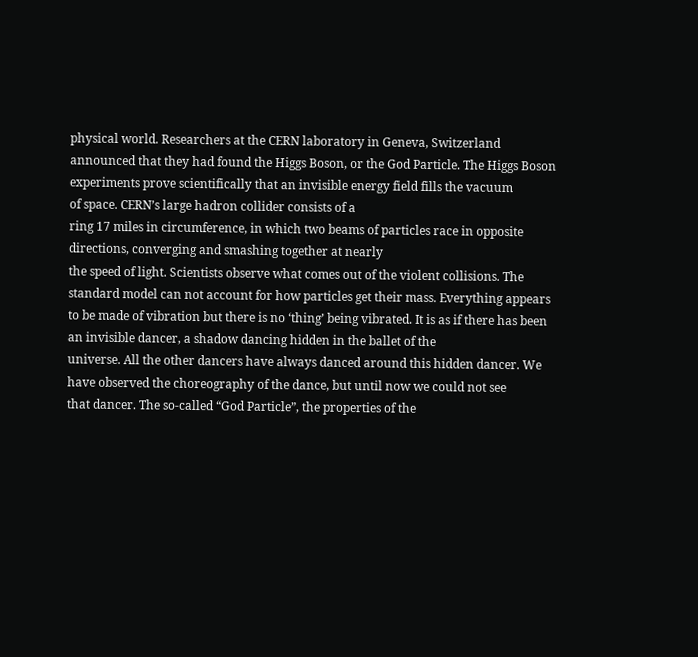physical world. Researchers at the CERN laboratory in Geneva, Switzerland announced that they had found the Higgs Boson, or the God Particle. The Higgs Boson experiments prove scientifically that an invisible energy field fills the vacuum
of space. CERN’s large hadron collider consists of a
ring 17 miles in circumference, in which two beams of particles race in opposite directions, converging and smashing together at nearly
the speed of light. Scientists observe what comes out of the violent collisions. The standard model can not account for how particles get their mass. Everything appears to be made of vibration but there is no ‘thing’ being vibrated. It is as if there has been an invisible dancer, a shadow dancing hidden in the ballet of the
universe. All the other dancers have always danced around this hidden dancer. We have observed the choreography of the dance, but until now we could not see
that dancer. The so-called “God Particle”, the properties of the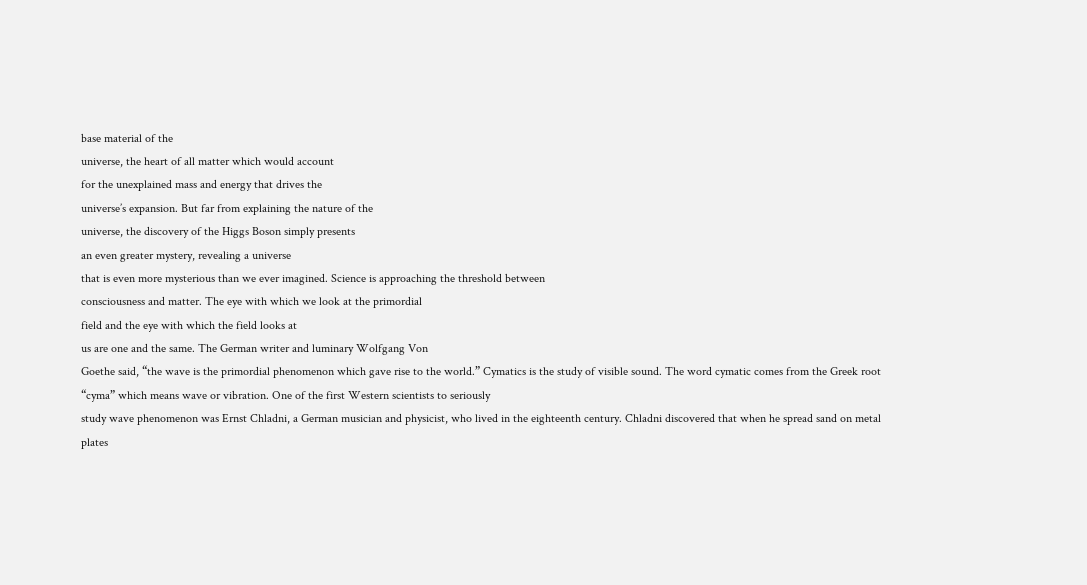base material of the
universe, the heart of all matter which would account
for the unexplained mass and energy that drives the
universe’s expansion. But far from explaining the nature of the
universe, the discovery of the Higgs Boson simply presents
an even greater mystery, revealing a universe
that is even more mysterious than we ever imagined. Science is approaching the threshold between
consciousness and matter. The eye with which we look at the primordial
field and the eye with which the field looks at
us are one and the same. The German writer and luminary Wolfgang Von
Goethe said, “the wave is the primordial phenomenon which gave rise to the world.” Cymatics is the study of visible sound. The word cymatic comes from the Greek root
“cyma” which means wave or vibration. One of the first Western scientists to seriously
study wave phenomenon was Ernst Chladni, a German musician and physicist, who lived in the eighteenth century. Chladni discovered that when he spread sand on metal plates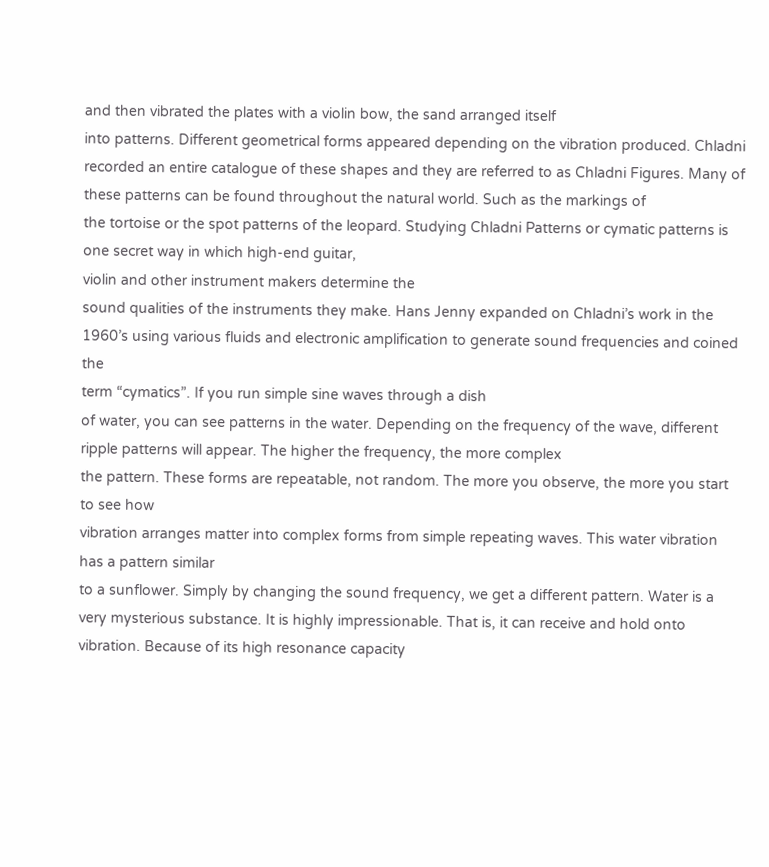and then vibrated the plates with a violin bow, the sand arranged itself
into patterns. Different geometrical forms appeared depending on the vibration produced. Chladni recorded an entire catalogue of these shapes and they are referred to as Chladni Figures. Many of these patterns can be found throughout the natural world. Such as the markings of
the tortoise or the spot patterns of the leopard. Studying Chladni Patterns or cymatic patterns is one secret way in which high-end guitar,
violin and other instrument makers determine the
sound qualities of the instruments they make. Hans Jenny expanded on Chladni’s work in the
1960’s using various fluids and electronic amplification to generate sound frequencies and coined the
term “cymatics”. If you run simple sine waves through a dish
of water, you can see patterns in the water. Depending on the frequency of the wave, different ripple patterns will appear. The higher the frequency, the more complex
the pattern. These forms are repeatable, not random. The more you observe, the more you start to see how
vibration arranges matter into complex forms from simple repeating waves. This water vibration has a pattern similar
to a sunflower. Simply by changing the sound frequency, we get a different pattern. Water is a very mysterious substance. It is highly impressionable. That is, it can receive and hold onto vibration. Because of its high resonance capacity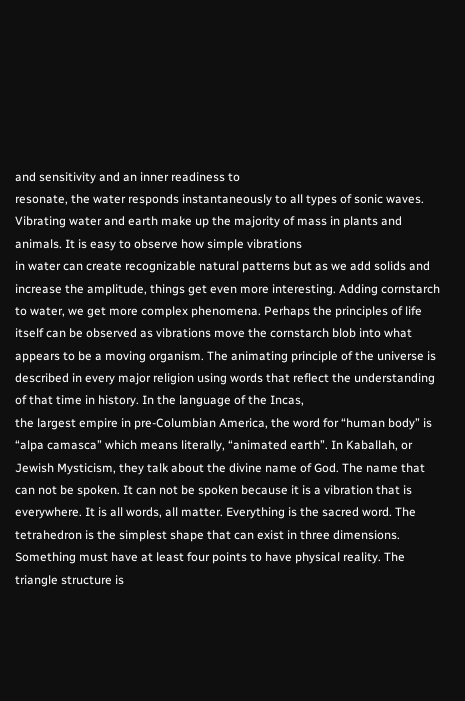and sensitivity and an inner readiness to
resonate, the water responds instantaneously to all types of sonic waves. Vibrating water and earth make up the majority of mass in plants and
animals. It is easy to observe how simple vibrations
in water can create recognizable natural patterns but as we add solids and increase the amplitude, things get even more interesting. Adding cornstarch to water, we get more complex phenomena. Perhaps the principles of life itself can be observed as vibrations move the cornstarch blob into what appears to be a moving organism. The animating principle of the universe is described in every major religion using words that reflect the understanding of that time in history. In the language of the Incas,
the largest empire in pre-Columbian America, the word for “human body” is “alpa camasca” which means literally, “animated earth”. In Kaballah, or Jewish Mysticism, they talk about the divine name of God. The name that can not be spoken. It can not be spoken because it is a vibration that is everywhere. It is all words, all matter. Everything is the sacred word. The tetrahedron is the simplest shape that can exist in three dimensions. Something must have at least four points to have physical reality. The triangle structure is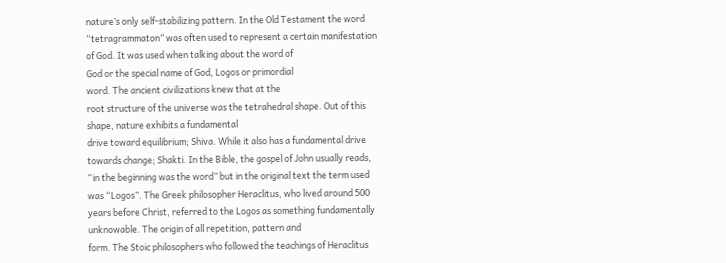nature’s only self-stabilizing pattern. In the Old Testament the word “tetragrammaton” was often used to represent a certain manifestation
of God. It was used when talking about the word of
God or the special name of God, Logos or primordial
word. The ancient civilizations knew that at the
root structure of the universe was the tetrahedral shape. Out of this shape, nature exhibits a fundamental
drive toward equilibrium; Shiva. While it also has a fundamental drive towards change; Shakti. In the Bible, the gospel of John usually reads, “in the beginning was the word” but in the original text the term used was “Logos”. The Greek philosopher Heraclitus, who lived around 500 years before Christ, referred to the Logos as something fundamentally unknowable. The origin of all repetition, pattern and
form. The Stoic philosophers who followed the teachings of Heraclitus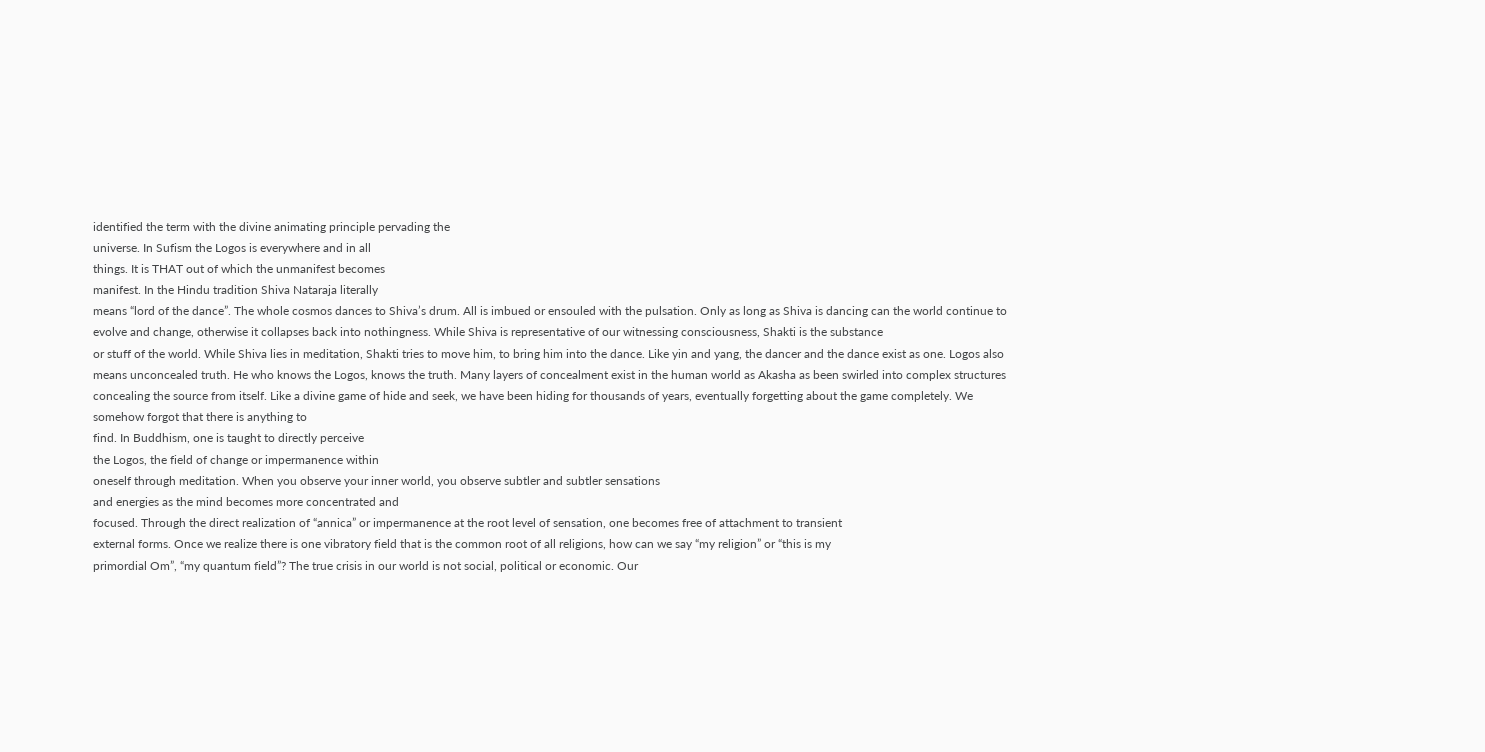identified the term with the divine animating principle pervading the
universe. In Sufism the Logos is everywhere and in all
things. It is THAT out of which the unmanifest becomes
manifest. In the Hindu tradition Shiva Nataraja literally
means “lord of the dance”. The whole cosmos dances to Shiva’s drum. All is imbued or ensouled with the pulsation. Only as long as Shiva is dancing can the world continue to evolve and change, otherwise it collapses back into nothingness. While Shiva is representative of our witnessing consciousness, Shakti is the substance
or stuff of the world. While Shiva lies in meditation, Shakti tries to move him, to bring him into the dance. Like yin and yang, the dancer and the dance exist as one. Logos also means unconcealed truth. He who knows the Logos, knows the truth. Many layers of concealment exist in the human world as Akasha as been swirled into complex structures concealing the source from itself. Like a divine game of hide and seek, we have been hiding for thousands of years, eventually forgetting about the game completely. We somehow forgot that there is anything to
find. In Buddhism, one is taught to directly perceive
the Logos, the field of change or impermanence within
oneself through meditation. When you observe your inner world, you observe subtler and subtler sensations
and energies as the mind becomes more concentrated and
focused. Through the direct realization of “annica” or impermanence at the root level of sensation, one becomes free of attachment to transient
external forms. Once we realize there is one vibratory field that is the common root of all religions, how can we say “my religion” or “this is my
primordial Om”, “my quantum field”? The true crisis in our world is not social, political or economic. Our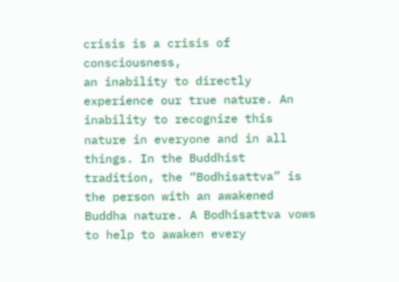crisis is a crisis of consciousness,
an inability to directly experience our true nature. An inability to recognize this nature in everyone and in all things. In the Buddhist tradition, the “Bodhisattva” is the person with an awakened Buddha nature. A Bodhisattva vows to help to awaken every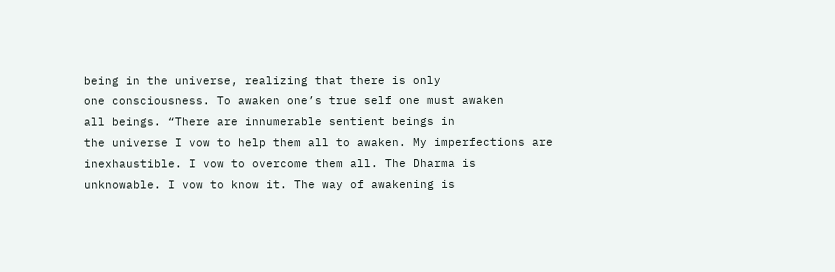being in the universe, realizing that there is only
one consciousness. To awaken one’s true self one must awaken
all beings. “There are innumerable sentient beings in
the universe I vow to help them all to awaken. My imperfections are inexhaustible. I vow to overcome them all. The Dharma is unknowable. I vow to know it. The way of awakening is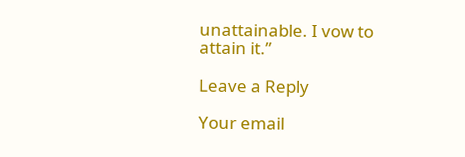unattainable. I vow to attain it.”

Leave a Reply

Your email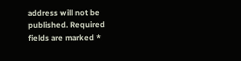address will not be published. Required fields are marked *